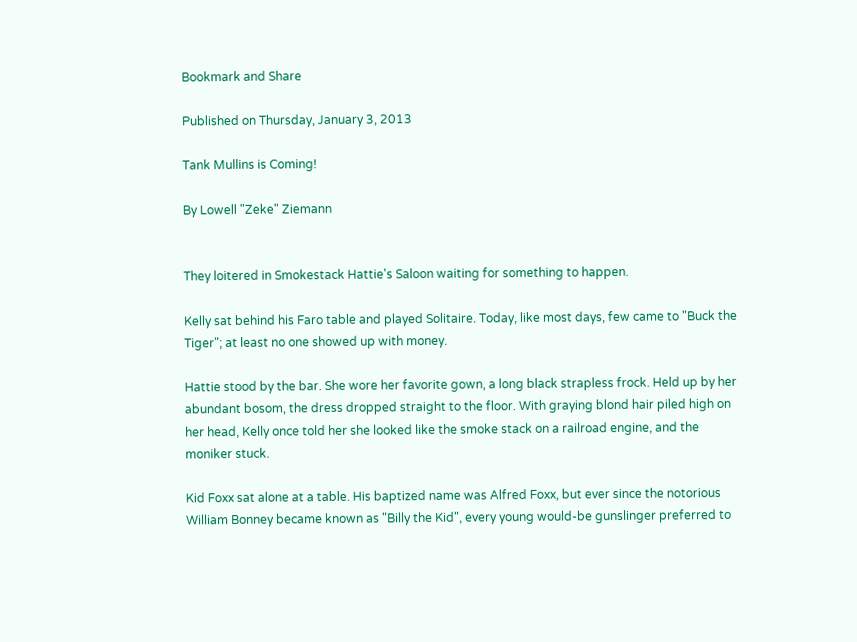Bookmark and Share

Published on Thursday, January 3, 2013

Tank Mullins is Coming!

By Lowell "Zeke" Ziemann


They loitered in Smokestack Hattie's Saloon waiting for something to happen.

Kelly sat behind his Faro table and played Solitaire. Today, like most days, few came to "Buck the Tiger"; at least no one showed up with money.

Hattie stood by the bar. She wore her favorite gown, a long black strapless frock. Held up by her abundant bosom, the dress dropped straight to the floor. With graying blond hair piled high on her head, Kelly once told her she looked like the smoke stack on a railroad engine, and the moniker stuck.

Kid Foxx sat alone at a table. His baptized name was Alfred Foxx, but ever since the notorious William Bonney became known as "Billy the Kid", every young would-be gunslinger preferred to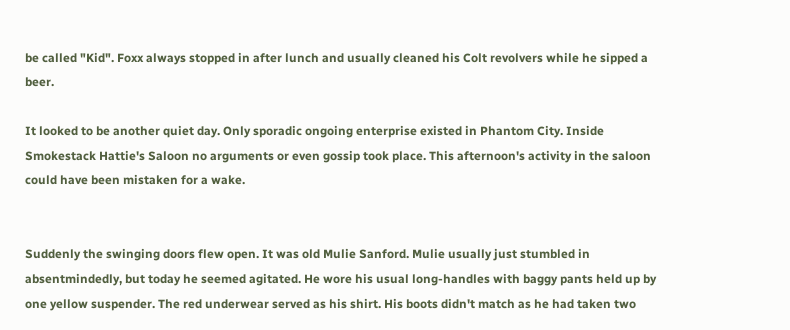be called "Kid". Foxx always stopped in after lunch and usually cleaned his Colt revolvers while he sipped a beer.

It looked to be another quiet day. Only sporadic ongoing enterprise existed in Phantom City. Inside Smokestack Hattie's Saloon no arguments or even gossip took place. This afternoon's activity in the saloon could have been mistaken for a wake.


Suddenly the swinging doors flew open. It was old Mulie Sanford. Mulie usually just stumbled in absentmindedly, but today he seemed agitated. He wore his usual long-handles with baggy pants held up by one yellow suspender. The red underwear served as his shirt. His boots didn't match as he had taken two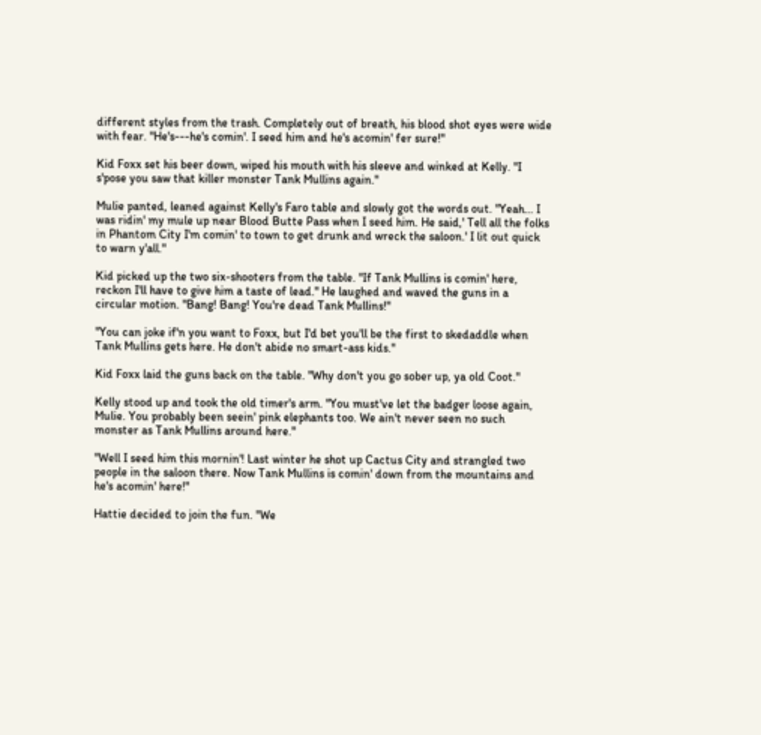different styles from the trash. Completely out of breath, his blood shot eyes were wide with fear. "He's---he's comin'. I seed him and he's acomin' fer sure!"

Kid Foxx set his beer down, wiped his mouth with his sleeve and winked at Kelly. "I s'pose you saw that killer monster Tank Mullins again."

Mulie panted, leaned against Kelly's Faro table and slowly got the words out. "Yeah... I was ridin' my mule up near Blood Butte Pass when I seed him. He said,' Tell all the folks in Phantom City I'm comin' to town to get drunk and wreck the saloon.' I lit out quick to warn y'all."

Kid picked up the two six-shooters from the table. "If Tank Mullins is comin' here, reckon I'll have to give him a taste of lead." He laughed and waved the guns in a circular motion. "Bang! Bang! You're dead Tank Mullins!"

"You can joke if'n you want to Foxx, but I'd bet you'll be the first to skedaddle when Tank Mullins gets here. He don't abide no smart-ass kids."

Kid Foxx laid the guns back on the table. "Why don't you go sober up, ya old Coot."

Kelly stood up and took the old timer's arm. "You must've let the badger loose again, Mulie. You probably been seein' pink elephants too. We ain't never seen no such monster as Tank Mullins around here."

"Well I seed him this mornin'! Last winter he shot up Cactus City and strangled two people in the saloon there. Now Tank Mullins is comin' down from the mountains and he's acomin' here!"

Hattie decided to join the fun. "We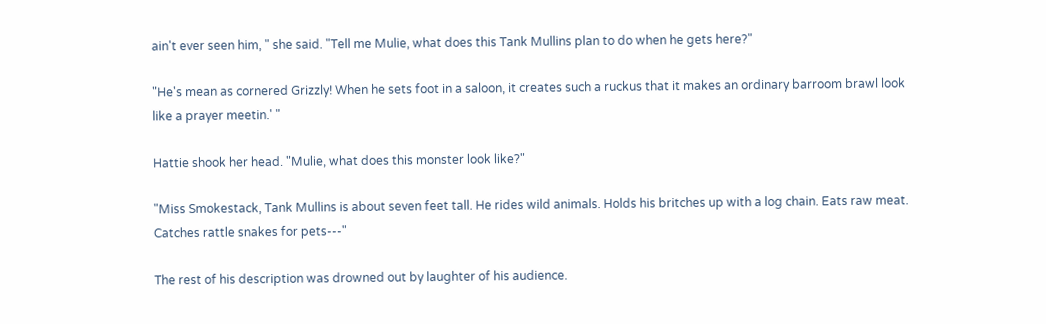ain't ever seen him, " she said. "Tell me Mulie, what does this Tank Mullins plan to do when he gets here?"

"He's mean as cornered Grizzly! When he sets foot in a saloon, it creates such a ruckus that it makes an ordinary barroom brawl look like a prayer meetin.' "

Hattie shook her head. "Mulie, what does this monster look like?"

"Miss Smokestack, Tank Mullins is about seven feet tall. He rides wild animals. Holds his britches up with a log chain. Eats raw meat. Catches rattle snakes for pets---"

The rest of his description was drowned out by laughter of his audience.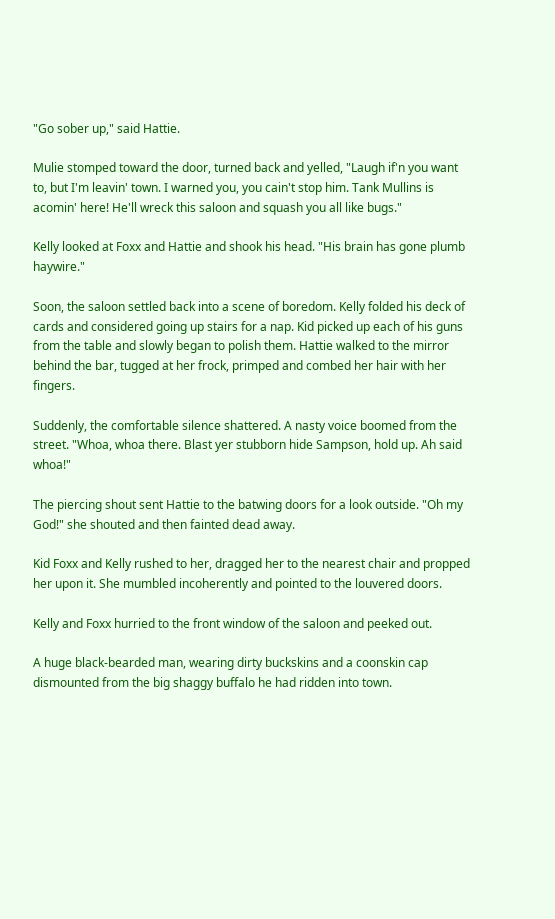"Go sober up," said Hattie.

Mulie stomped toward the door, turned back and yelled, "Laugh if'n you want to, but I'm leavin' town. I warned you, you cain't stop him. Tank Mullins is acomin' here! He'll wreck this saloon and squash you all like bugs."

Kelly looked at Foxx and Hattie and shook his head. "His brain has gone plumb haywire."

Soon, the saloon settled back into a scene of boredom. Kelly folded his deck of cards and considered going up stairs for a nap. Kid picked up each of his guns from the table and slowly began to polish them. Hattie walked to the mirror behind the bar, tugged at her frock, primped and combed her hair with her fingers.

Suddenly, the comfortable silence shattered. A nasty voice boomed from the street. "Whoa, whoa there. Blast yer stubborn hide Sampson, hold up. Ah said whoa!"

The piercing shout sent Hattie to the batwing doors for a look outside. "Oh my God!" she shouted and then fainted dead away.

Kid Foxx and Kelly rushed to her, dragged her to the nearest chair and propped her upon it. She mumbled incoherently and pointed to the louvered doors.

Kelly and Foxx hurried to the front window of the saloon and peeked out.

A huge black-bearded man, wearing dirty buckskins and a coonskin cap dismounted from the big shaggy buffalo he had ridden into town.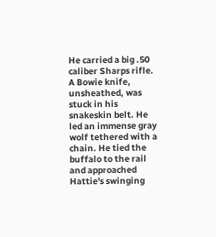He carried a big .50 caliber Sharps rifle. A Bowie knife, unsheathed, was stuck in his snakeskin belt. He led an immense gray wolf tethered with a chain. He tied the buffalo to the rail and approached Hattie's swinging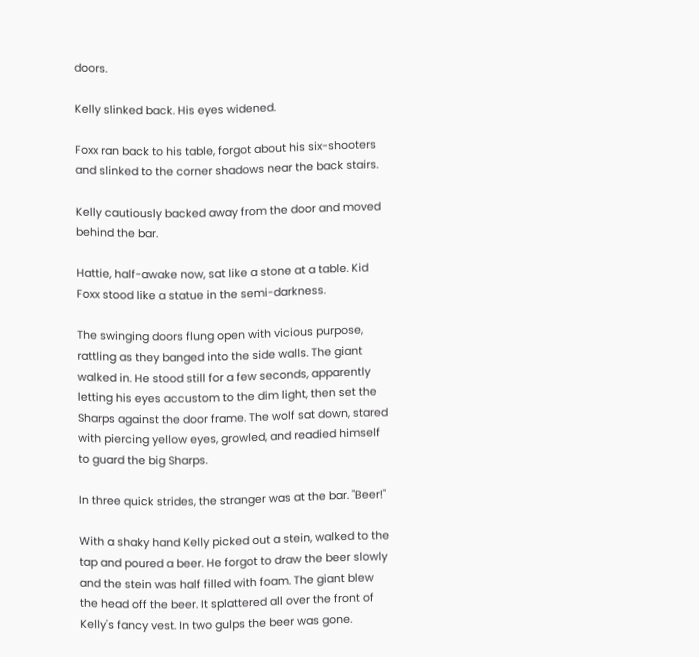doors.

Kelly slinked back. His eyes widened.

Foxx ran back to his table, forgot about his six-shooters and slinked to the corner shadows near the back stairs.

Kelly cautiously backed away from the door and moved behind the bar.

Hattie, half-awake now, sat like a stone at a table. Kid Foxx stood like a statue in the semi-darkness.

The swinging doors flung open with vicious purpose, rattling as they banged into the side walls. The giant walked in. He stood still for a few seconds, apparently letting his eyes accustom to the dim light, then set the Sharps against the door frame. The wolf sat down, stared with piercing yellow eyes, growled, and readied himself to guard the big Sharps.

In three quick strides, the stranger was at the bar. "Beer!"

With a shaky hand Kelly picked out a stein, walked to the tap and poured a beer. He forgot to draw the beer slowly and the stein was half filled with foam. The giant blew the head off the beer. It splattered all over the front of Kelly's fancy vest. In two gulps the beer was gone.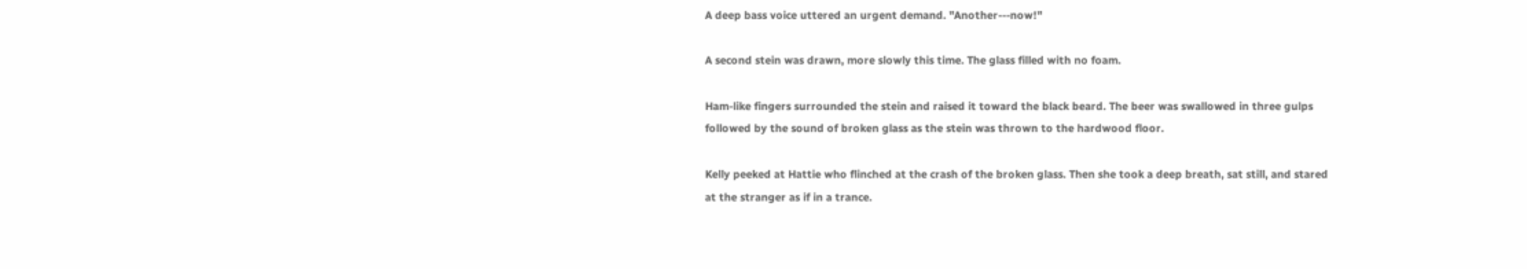A deep bass voice uttered an urgent demand. "Another---now!"

A second stein was drawn, more slowly this time. The glass filled with no foam.

Ham-like fingers surrounded the stein and raised it toward the black beard. The beer was swallowed in three gulps followed by the sound of broken glass as the stein was thrown to the hardwood floor.

Kelly peeked at Hattie who flinched at the crash of the broken glass. Then she took a deep breath, sat still, and stared at the stranger as if in a trance.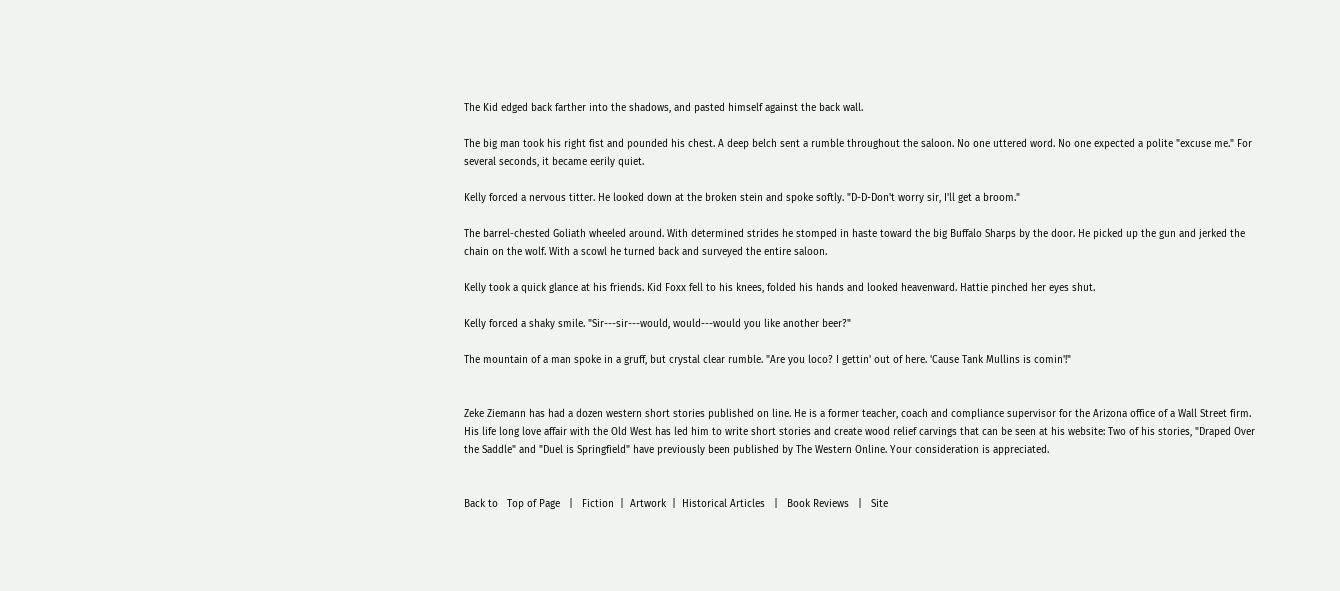The Kid edged back farther into the shadows, and pasted himself against the back wall.

The big man took his right fist and pounded his chest. A deep belch sent a rumble throughout the saloon. No one uttered word. No one expected a polite "excuse me." For several seconds, it became eerily quiet.

Kelly forced a nervous titter. He looked down at the broken stein and spoke softly. "D-D-Don't worry sir, I'll get a broom."

The barrel-chested Goliath wheeled around. With determined strides he stomped in haste toward the big Buffalo Sharps by the door. He picked up the gun and jerked the chain on the wolf. With a scowl he turned back and surveyed the entire saloon.

Kelly took a quick glance at his friends. Kid Foxx fell to his knees, folded his hands and looked heavenward. Hattie pinched her eyes shut.

Kelly forced a shaky smile. "Sir---sir---would, would---would you like another beer?"

The mountain of a man spoke in a gruff, but crystal clear rumble. "Are you loco? I gettin' out of here. 'Cause Tank Mullins is comin'!"


Zeke Ziemann has had a dozen western short stories published on line. He is a former teacher, coach and compliance supervisor for the Arizona office of a Wall Street firm. His life long love affair with the Old West has led him to write short stories and create wood relief carvings that can be seen at his website: Two of his stories, "Draped Over the Saddle" and "Duel is Springfield" have previously been published by The Western Online. Your consideration is appreciated.


Back to   Top of Page   |   Fiction  |  Artwork  |  Historical Articles   |   Book Reviews   |   Site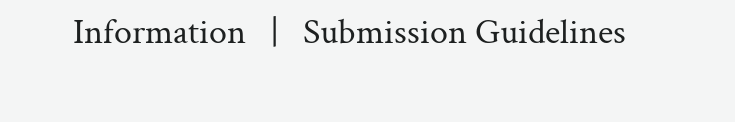Information   |   Submission Guidelines